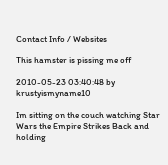Contact Info / Websites

This hamster is pissing me off

2010-05-23 03:40:48 by krustyismyname10

Im sitting on the couch watching Star Wars the Empire Strikes Back and holding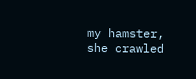my hamster, she crawled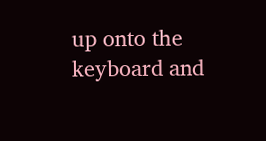up onto the keyboard and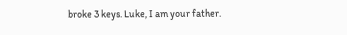broke 3 keys. Luke, I am your father.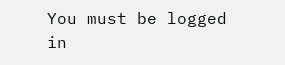You must be logged in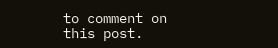to comment on this post.